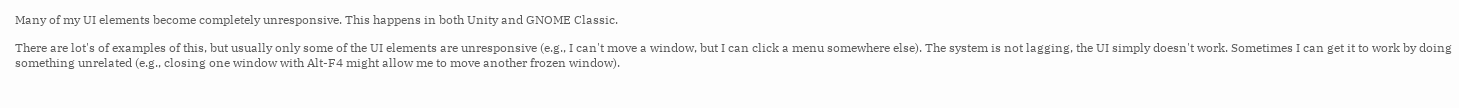Many of my UI elements become completely unresponsive. This happens in both Unity and GNOME Classic.

There are lot's of examples of this, but usually only some of the UI elements are unresponsive (e.g., I can't move a window, but I can click a menu somewhere else). The system is not lagging, the UI simply doesn't work. Sometimes I can get it to work by doing something unrelated (e.g., closing one window with Alt-F4 might allow me to move another frozen window).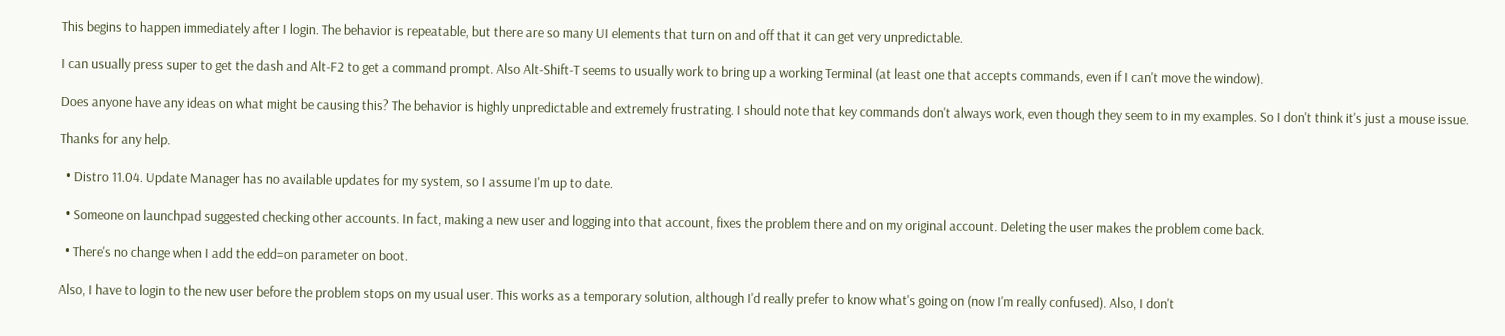This begins to happen immediately after I login. The behavior is repeatable, but there are so many UI elements that turn on and off that it can get very unpredictable.

I can usually press super to get the dash and Alt-F2 to get a command prompt. Also Alt-Shift-T seems to usually work to bring up a working Terminal (at least one that accepts commands, even if I can't move the window).

Does anyone have any ideas on what might be causing this? The behavior is highly unpredictable and extremely frustrating. I should note that key commands don't always work, even though they seem to in my examples. So I don't think it's just a mouse issue.

Thanks for any help.

  • Distro 11.04. Update Manager has no available updates for my system, so I assume I'm up to date.

  • Someone on launchpad suggested checking other accounts. In fact, making a new user and logging into that account, fixes the problem there and on my original account. Deleting the user makes the problem come back.

  • There's no change when I add the edd=on parameter on boot.

Also, I have to login to the new user before the problem stops on my usual user. This works as a temporary solution, although I'd really prefer to know what's going on (now I'm really confused). Also, I don't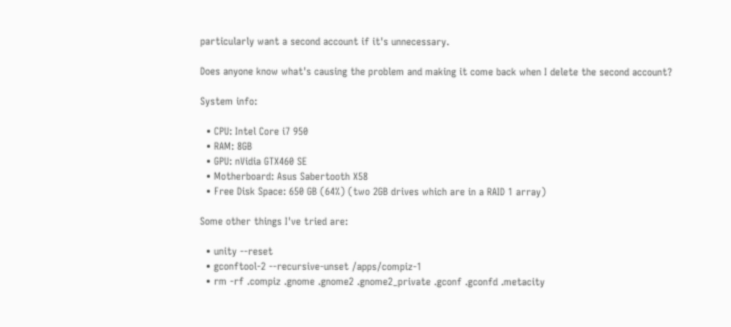particularly want a second account if it's unnecessary.

Does anyone know what's causing the problem and making it come back when I delete the second account?

System info:

  • CPU: Intel Core i7 950
  • RAM: 8GB
  • GPU: nVidia GTX460 SE
  • Motherboard: Asus Sabertooth X58
  • Free Disk Space: 650 GB (64%) (two 2GB drives which are in a RAID 1 array)

Some other things I've tried are:

  • unity --reset
  • gconftool-2 --recursive-unset /apps/compiz-1
  • rm -rf .compiz .gnome .gnome2 .gnome2_private .gconf .gconfd .metacity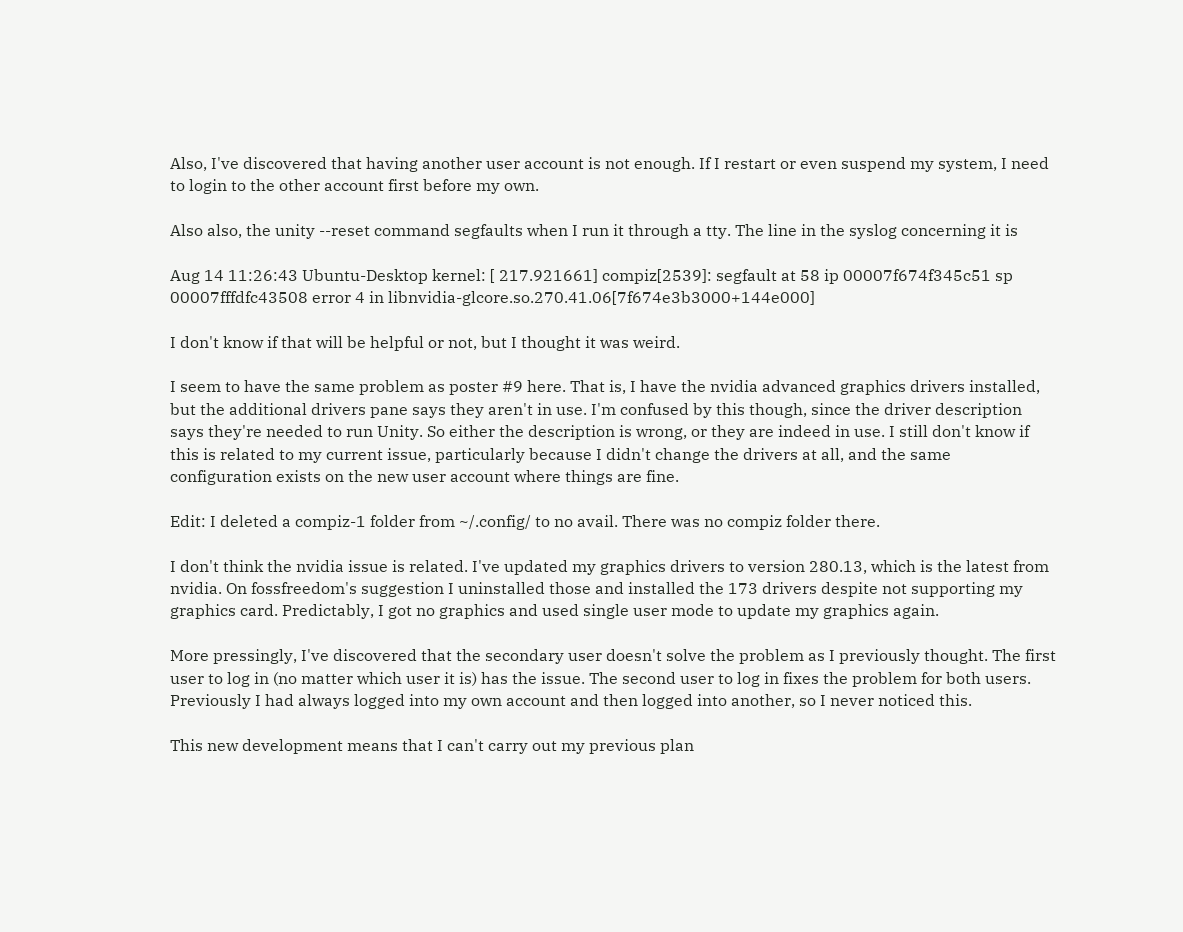Also, I've discovered that having another user account is not enough. If I restart or even suspend my system, I need to login to the other account first before my own.

Also also, the unity --reset command segfaults when I run it through a tty. The line in the syslog concerning it is

Aug 14 11:26:43 Ubuntu-Desktop kernel: [ 217.921661] compiz[2539]: segfault at 58 ip 00007f674f345c51 sp 00007fffdfc43508 error 4 in libnvidia-glcore.so.270.41.06[7f674e3b3000+144e000]

I don't know if that will be helpful or not, but I thought it was weird.

I seem to have the same problem as poster #9 here. That is, I have the nvidia advanced graphics drivers installed, but the additional drivers pane says they aren't in use. I'm confused by this though, since the driver description says they're needed to run Unity. So either the description is wrong, or they are indeed in use. I still don't know if this is related to my current issue, particularly because I didn't change the drivers at all, and the same configuration exists on the new user account where things are fine.

Edit: I deleted a compiz-1 folder from ~/.config/ to no avail. There was no compiz folder there.

I don't think the nvidia issue is related. I've updated my graphics drivers to version 280.13, which is the latest from nvidia. On fossfreedom's suggestion I uninstalled those and installed the 173 drivers despite not supporting my graphics card. Predictably, I got no graphics and used single user mode to update my graphics again.

More pressingly, I've discovered that the secondary user doesn't solve the problem as I previously thought. The first user to log in (no matter which user it is) has the issue. The second user to log in fixes the problem for both users. Previously I had always logged into my own account and then logged into another, so I never noticed this.

This new development means that I can't carry out my previous plan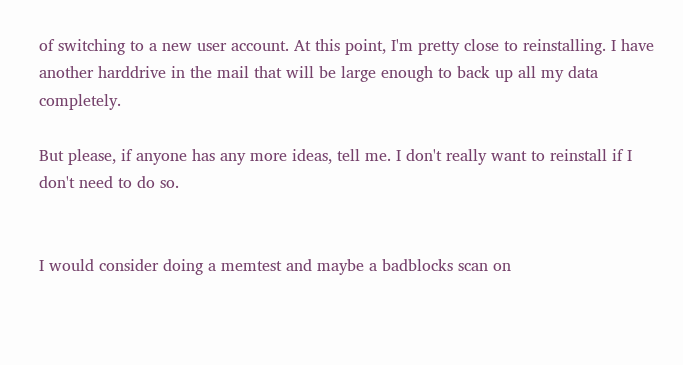of switching to a new user account. At this point, I'm pretty close to reinstalling. I have another harddrive in the mail that will be large enough to back up all my data completely.

But please, if anyone has any more ideas, tell me. I don't really want to reinstall if I don't need to do so.


I would consider doing a memtest and maybe a badblocks scan on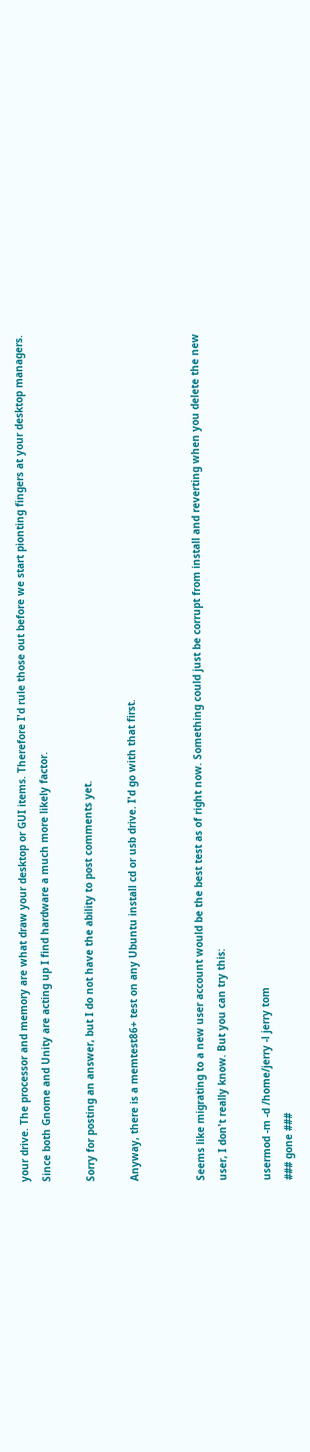your drive. The processor and memory are what draw your desktop or GUI items. Therefore I'd rule those out before we start pionting fingers at your desktop managers. Since both Gnome and Unity are acting up I find hardware a much more likely factor.

Sorry for posting an answer, but I do not have the ability to post comments yet.

Anyway, there is a memtest86+ test on any Ubuntu install cd or usb drive. I'd go with that first.


Seems like migrating to a new user account would be the best test as of right now. Something could just be corrupt from install and reverting when you delete the new user, I don't really know. But you can try this:

usermod -m -d /home/jerry -l jerry tom
### gone ###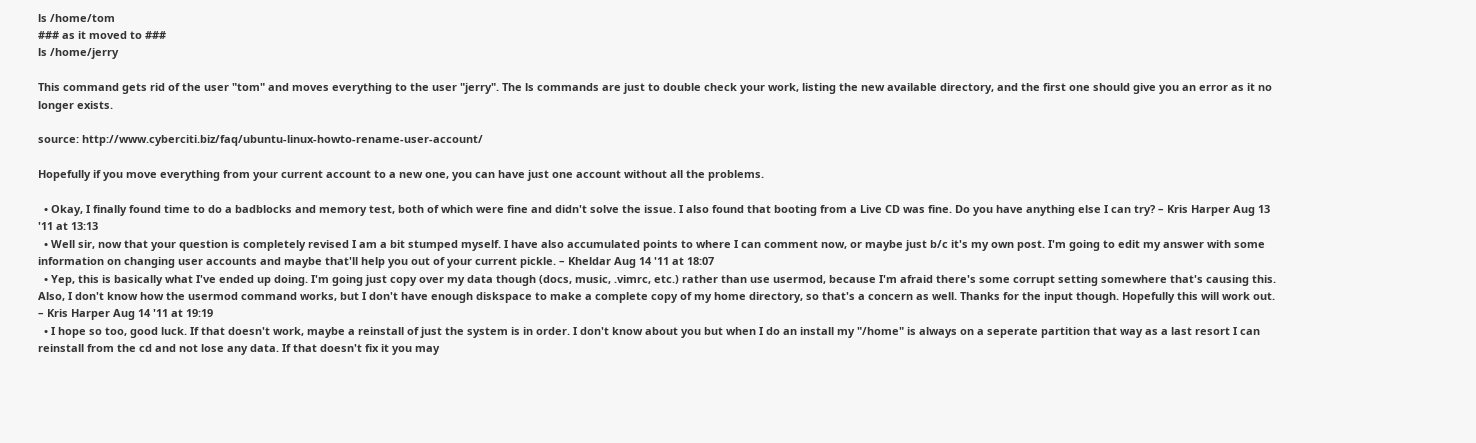ls /home/tom
### as it moved to ###
ls /home/jerry

This command gets rid of the user "tom" and moves everything to the user "jerry". The ls commands are just to double check your work, listing the new available directory, and the first one should give you an error as it no longer exists.

source: http://www.cyberciti.biz/faq/ubuntu-linux-howto-rename-user-account/

Hopefully if you move everything from your current account to a new one, you can have just one account without all the problems.

  • Okay, I finally found time to do a badblocks and memory test, both of which were fine and didn't solve the issue. I also found that booting from a Live CD was fine. Do you have anything else I can try? – Kris Harper Aug 13 '11 at 13:13
  • Well sir, now that your question is completely revised I am a bit stumped myself. I have also accumulated points to where I can comment now, or maybe just b/c it's my own post. I'm going to edit my answer with some information on changing user accounts and maybe that'll help you out of your current pickle. – Kheldar Aug 14 '11 at 18:07
  • Yep, this is basically what I've ended up doing. I'm going just copy over my data though (docs, music, .vimrc, etc.) rather than use usermod, because I'm afraid there's some corrupt setting somewhere that's causing this. Also, I don't know how the usermod command works, but I don't have enough diskspace to make a complete copy of my home directory, so that's a concern as well. Thanks for the input though. Hopefully this will work out. – Kris Harper Aug 14 '11 at 19:19
  • I hope so too, good luck. If that doesn't work, maybe a reinstall of just the system is in order. I don't know about you but when I do an install my "/home" is always on a seperate partition that way as a last resort I can reinstall from the cd and not lose any data. If that doesn't fix it you may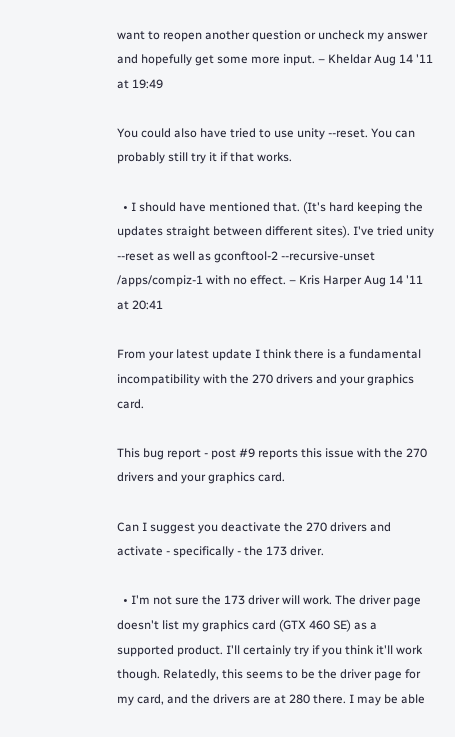want to reopen another question or uncheck my answer and hopefully get some more input. – Kheldar Aug 14 '11 at 19:49

You could also have tried to use unity --reset. You can probably still try it if that works.

  • I should have mentioned that. (It's hard keeping the updates straight between different sites). I've tried unity --reset as well as gconftool-2 --recursive-unset /apps/compiz-1 with no effect. – Kris Harper Aug 14 '11 at 20:41

From your latest update I think there is a fundamental incompatibility with the 270 drivers and your graphics card.

This bug report - post #9 reports this issue with the 270 drivers and your graphics card.

Can I suggest you deactivate the 270 drivers and activate - specifically - the 173 driver.

  • I'm not sure the 173 driver will work. The driver page doesn't list my graphics card (GTX 460 SE) as a supported product. I'll certainly try if you think it'll work though. Relatedly, this seems to be the driver page for my card, and the drivers are at 280 there. I may be able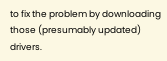to fix the problem by downloading those (presumably updated) drivers.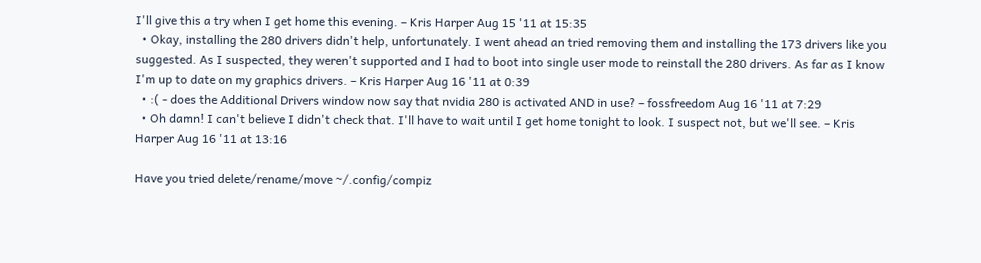I'll give this a try when I get home this evening. – Kris Harper Aug 15 '11 at 15:35
  • Okay, installing the 280 drivers didn't help, unfortunately. I went ahead an tried removing them and installing the 173 drivers like you suggested. As I suspected, they weren't supported and I had to boot into single user mode to reinstall the 280 drivers. As far as I know I'm up to date on my graphics drivers. – Kris Harper Aug 16 '11 at 0:39
  • :( - does the Additional Drivers window now say that nvidia 280 is activated AND in use? – fossfreedom Aug 16 '11 at 7:29
  • Oh damn! I can't believe I didn't check that. I'll have to wait until I get home tonight to look. I suspect not, but we'll see. – Kris Harper Aug 16 '11 at 13:16

Have you tried delete/rename/move ~/.config/compiz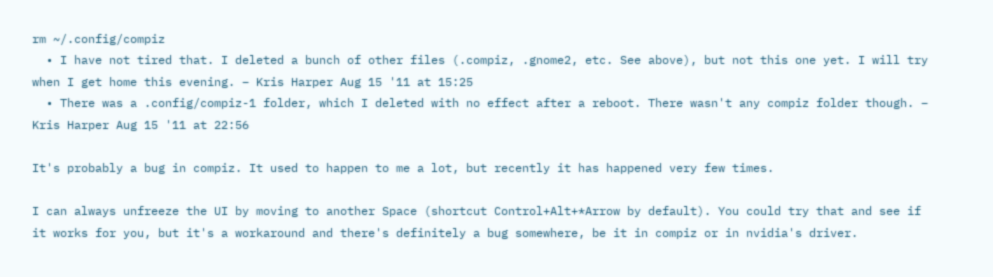rm ~/.config/compiz
  • I have not tired that. I deleted a bunch of other files (.compiz, .gnome2, etc. See above), but not this one yet. I will try when I get home this evening. – Kris Harper Aug 15 '11 at 15:25
  • There was a .config/compiz-1 folder, which I deleted with no effect after a reboot. There wasn't any compiz folder though. – Kris Harper Aug 15 '11 at 22:56

It's probably a bug in compiz. It used to happen to me a lot, but recently it has happened very few times.

I can always unfreeze the UI by moving to another Space (shortcut Control+Alt+*Arrow by default). You could try that and see if it works for you, but it's a workaround and there's definitely a bug somewhere, be it in compiz or in nvidia's driver.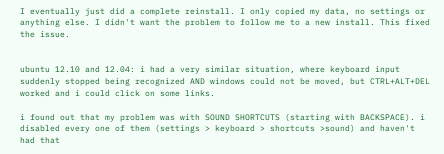I eventually just did a complete reinstall. I only copied my data, no settings or anything else. I didn't want the problem to follow me to a new install. This fixed the issue.


ubuntu 12.10 and 12.04: i had a very similar situation, where keyboard input suddenly stopped being recognized AND windows could not be moved, but CTRL+ALT+DEL worked and i could click on some links.

i found out that my problem was with SOUND SHORTCUTS (starting with BACKSPACE). i disabled every one of them (settings > keyboard > shortcuts >sound) and haven't had that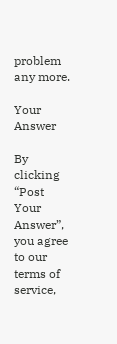problem any more.

Your Answer

By clicking “Post Your Answer”, you agree to our terms of service,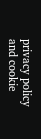privacy policy and cookie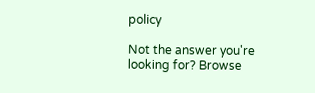policy

Not the answer you're looking for? Browse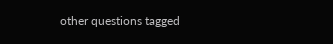other questions tagged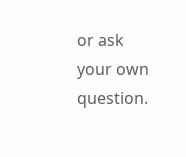or ask your own question.